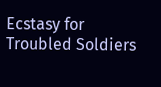Ecstasy for Troubled Soldiers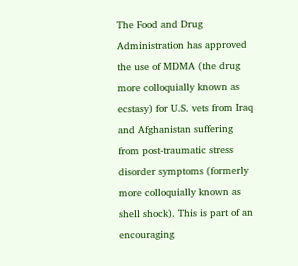The Food and Drug Administration has approved the use of MDMA (the drug more colloquially known as ecstasy) for U.S. vets from Iraq and Afghanistan suffering from post-traumatic stress disorder symptoms (formerly more colloquially known as shell shock). This is part of an encouraging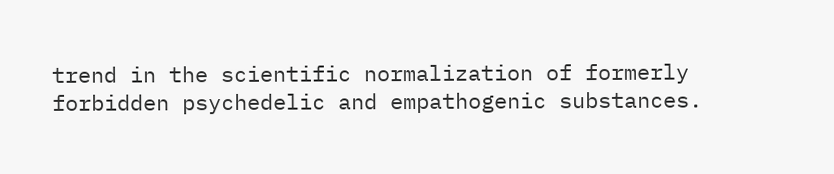trend in the scientific normalization of formerly forbidden psychedelic and empathogenic substances.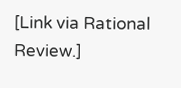[Link via Rational Review.]